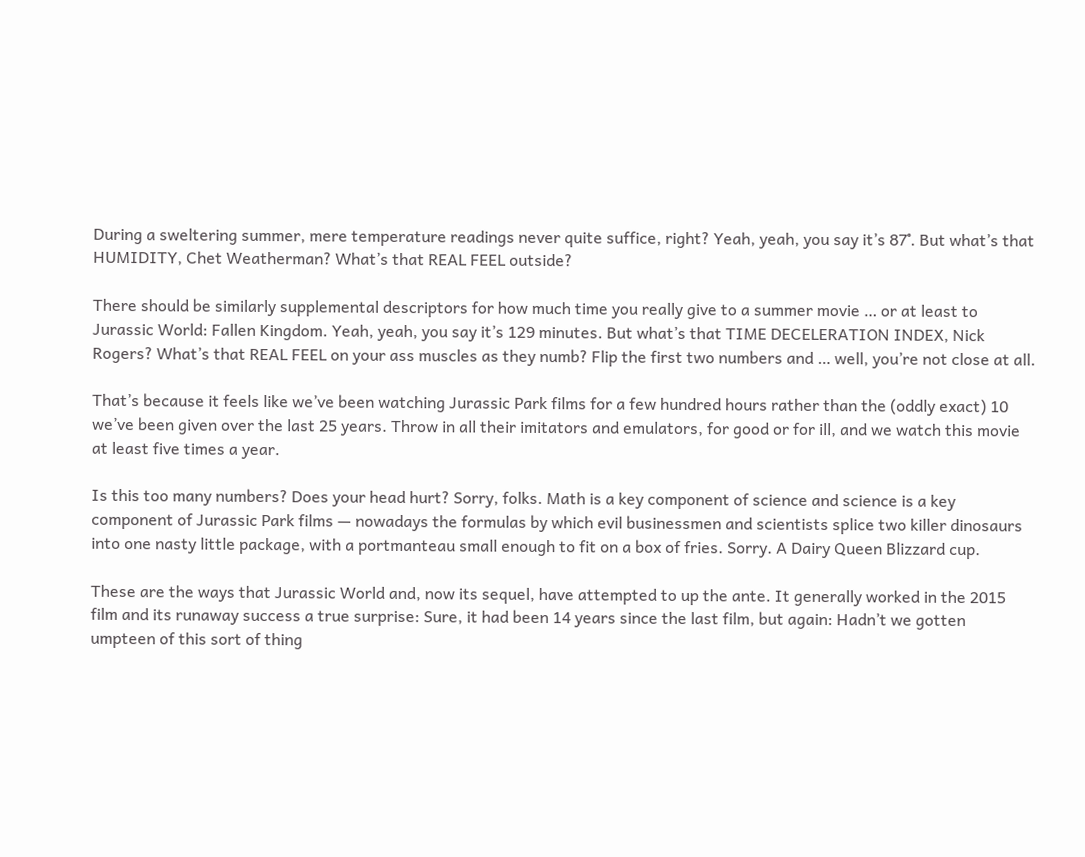During a sweltering summer, mere temperature readings never quite suffice, right? Yeah, yeah, you say it’s 87˚. But what’s that HUMIDITY, Chet Weatherman? What’s that REAL FEEL outside?

There should be similarly supplemental descriptors for how much time you really give to a summer movie … or at least to Jurassic World: Fallen Kingdom. Yeah, yeah, you say it’s 129 minutes. But what’s that TIME DECELERATION INDEX, Nick Rogers? What’s that REAL FEEL on your ass muscles as they numb? Flip the first two numbers and … well, you’re not close at all.

That’s because it feels like we’ve been watching Jurassic Park films for a few hundred hours rather than the (oddly exact) 10 we’ve been given over the last 25 years. Throw in all their imitators and emulators, for good or for ill, and we watch this movie at least five times a year.

Is this too many numbers? Does your head hurt? Sorry, folks. Math is a key component of science and science is a key component of Jurassic Park films — nowadays the formulas by which evil businessmen and scientists splice two killer dinosaurs into one nasty little package, with a portmanteau small enough to fit on a box of fries. Sorry. A Dairy Queen Blizzard cup.

These are the ways that Jurassic World and, now its sequel, have attempted to up the ante. It generally worked in the 2015 film and its runaway success a true surprise: Sure, it had been 14 years since the last film, but again: Hadn’t we gotten umpteen of this sort of thing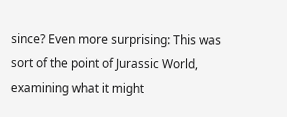since? Even more surprising: This was sort of the point of Jurassic World, examining what it might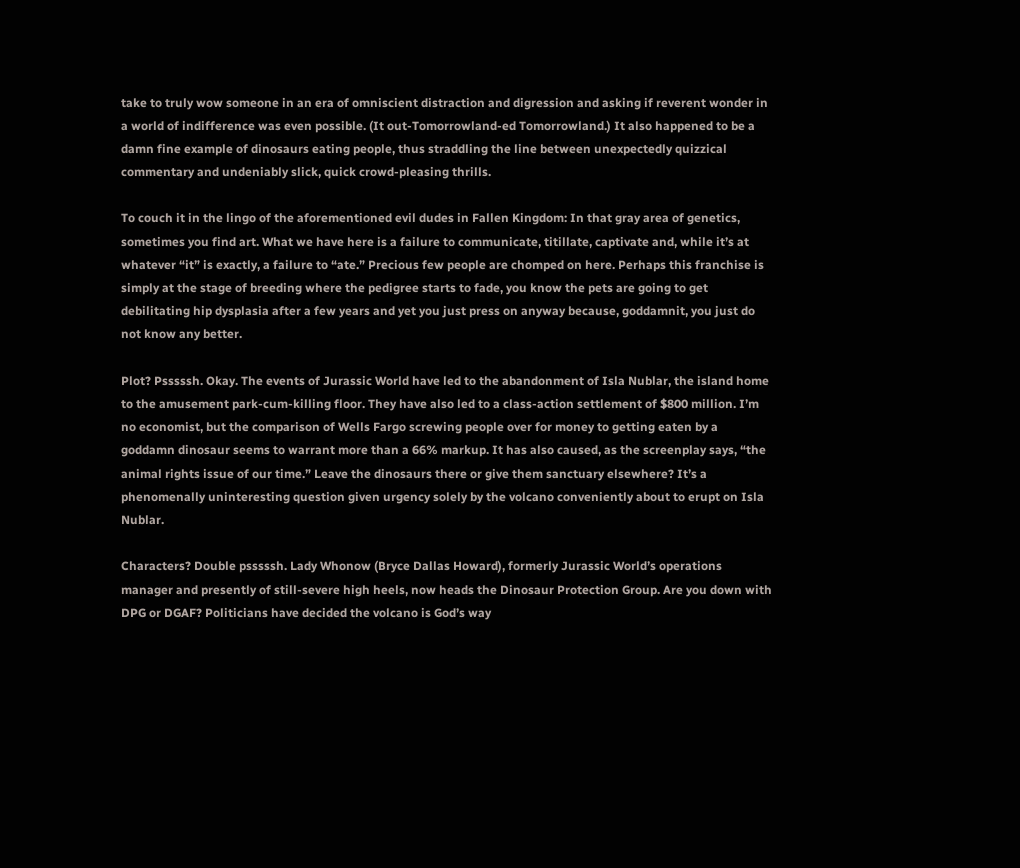take to truly wow someone in an era of omniscient distraction and digression and asking if reverent wonder in a world of indifference was even possible. (It out-Tomorrowland-ed Tomorrowland.) It also happened to be a damn fine example of dinosaurs eating people, thus straddling the line between unexpectedly quizzical commentary and undeniably slick, quick crowd-pleasing thrills.

To couch it in the lingo of the aforementioned evil dudes in Fallen Kingdom: In that gray area of genetics, sometimes you find art. What we have here is a failure to communicate, titillate, captivate and, while it’s at whatever “it” is exactly, a failure to “ate.” Precious few people are chomped on here. Perhaps this franchise is simply at the stage of breeding where the pedigree starts to fade, you know the pets are going to get debilitating hip dysplasia after a few years and yet you just press on anyway because, goddamnit, you just do not know any better.

Plot? Psssssh. Okay. The events of Jurassic World have led to the abandonment of Isla Nublar, the island home to the amusement park-cum-killing floor. They have also led to a class-action settlement of $800 million. I’m no economist, but the comparison of Wells Fargo screwing people over for money to getting eaten by a goddamn dinosaur seems to warrant more than a 66% markup. It has also caused, as the screenplay says, “the animal rights issue of our time.” Leave the dinosaurs there or give them sanctuary elsewhere? It’s a phenomenally uninteresting question given urgency solely by the volcano conveniently about to erupt on Isla Nublar.

Characters? Double psssssh. Lady Whonow (Bryce Dallas Howard), formerly Jurassic World’s operations manager and presently of still-severe high heels, now heads the Dinosaur Protection Group. Are you down with DPG or DGAF? Politicians have decided the volcano is God’s way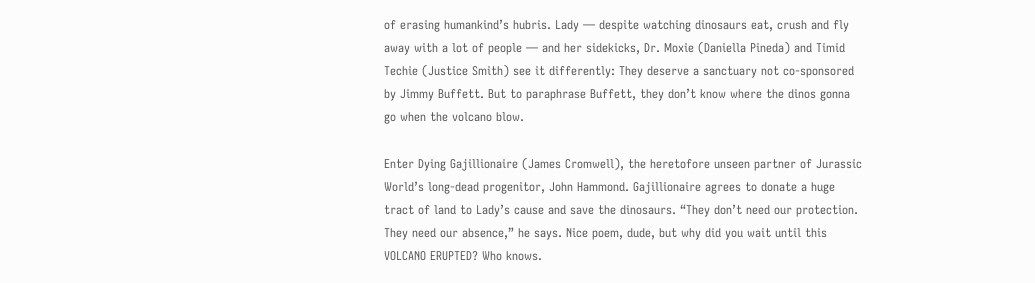of erasing humankind’s hubris. Lady — despite watching dinosaurs eat, crush and fly away with a lot of people — and her sidekicks, Dr. Moxie (Daniella Pineda) and Timid Techie (Justice Smith) see it differently: They deserve a sanctuary not co-sponsored by Jimmy Buffett. But to paraphrase Buffett, they don’t know where the dinos gonna go when the volcano blow.

Enter Dying Gajillionaire (James Cromwell), the heretofore unseen partner of Jurassic World’s long-dead progenitor, John Hammond. Gajillionaire agrees to donate a huge tract of land to Lady’s cause and save the dinosaurs. “They don’t need our protection. They need our absence,” he says. Nice poem, dude, but why did you wait until this VOLCANO ERUPTED? Who knows.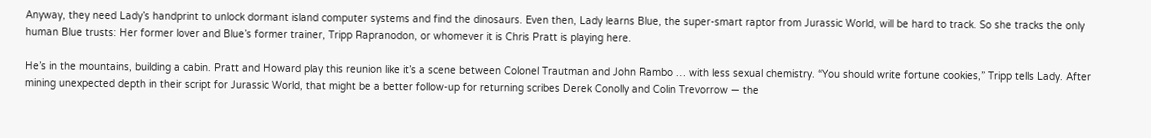Anyway, they need Lady’s handprint to unlock dormant island computer systems and find the dinosaurs. Even then, Lady learns Blue, the super-smart raptor from Jurassic World, will be hard to track. So she tracks the only human Blue trusts: Her former lover and Blue’s former trainer, Tripp Rapranodon, or whomever it is Chris Pratt is playing here.

He’s in the mountains, building a cabin. Pratt and Howard play this reunion like it’s a scene between Colonel Trautman and John Rambo … with less sexual chemistry. “You should write fortune cookies,” Tripp tells Lady. After mining unexpected depth in their script for Jurassic World, that might be a better follow-up for returning scribes Derek Conolly and Colin Trevorrow — the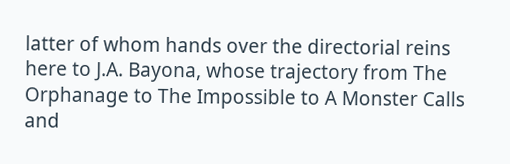latter of whom hands over the directorial reins here to J.A. Bayona, whose trajectory from The Orphanage to The Impossible to A Monster Calls and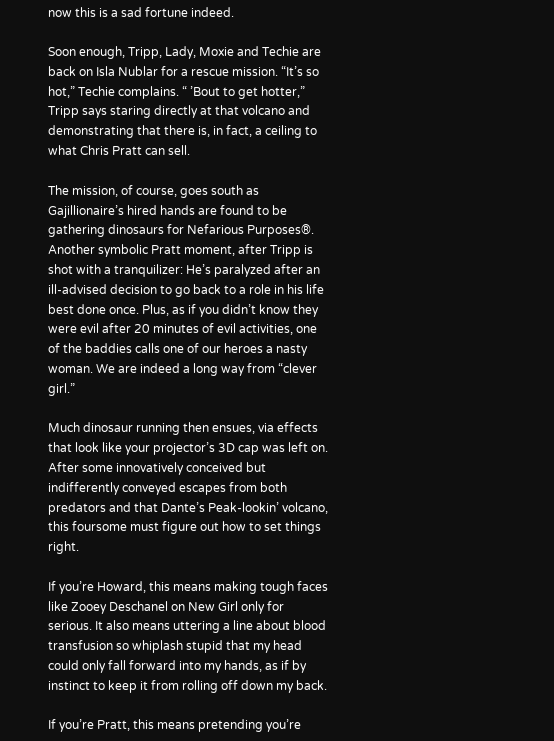now this is a sad fortune indeed.

Soon enough, Tripp, Lady, Moxie and Techie are back on Isla Nublar for a rescue mission. “It’s so hot,” Techie complains. “ ’Bout to get hotter,” Tripp says staring directly at that volcano and demonstrating that there is, in fact, a ceiling to what Chris Pratt can sell.

The mission, of course, goes south as Gajillionaire’s hired hands are found to be gathering dinosaurs for Nefarious Purposes®. Another symbolic Pratt moment, after Tripp is shot with a tranquilizer: He’s paralyzed after an ill-advised decision to go back to a role in his life best done once. Plus, as if you didn’t know they were evil after 20 minutes of evil activities, one of the baddies calls one of our heroes a nasty woman. We are indeed a long way from “clever girl.”

Much dinosaur running then ensues, via effects that look like your projector’s 3D cap was left on. After some innovatively conceived but indifferently conveyed escapes from both predators and that Dante’s Peak-lookin’ volcano, this foursome must figure out how to set things right.

If you’re Howard, this means making tough faces like Zooey Deschanel on New Girl only for serious. It also means uttering a line about blood transfusion so whiplash stupid that my head could only fall forward into my hands, as if by instinct to keep it from rolling off down my back.

If you’re Pratt, this means pretending you’re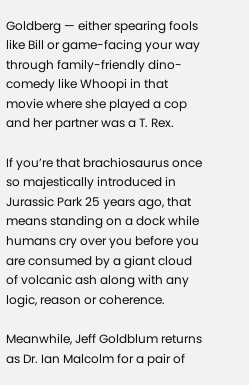Goldberg — either spearing fools like Bill or game-facing your way through family-friendly dino-comedy like Whoopi in that movie where she played a cop and her partner was a T. Rex.

If you’re that brachiosaurus once so majestically introduced in Jurassic Park 25 years ago, that means standing on a dock while humans cry over you before you are consumed by a giant cloud of volcanic ash along with any logic, reason or coherence.

Meanwhile, Jeff Goldblum returns as Dr. Ian Malcolm for a pair of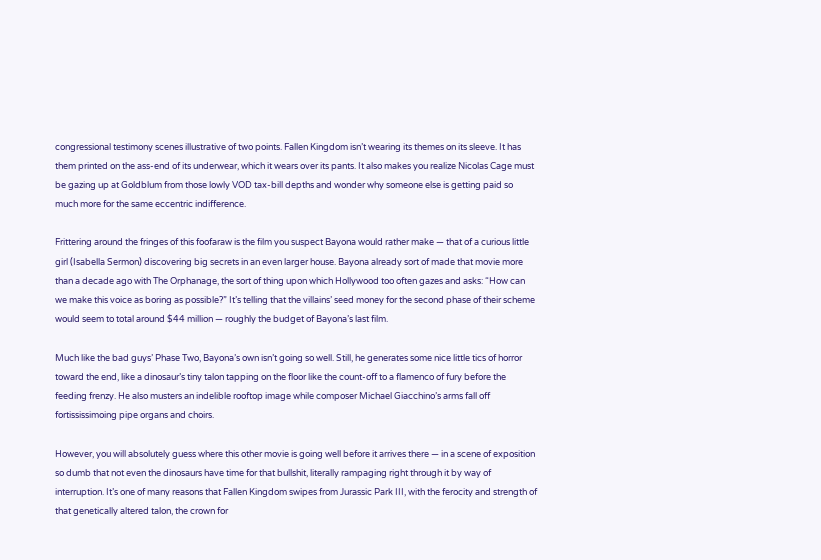congressional testimony scenes illustrative of two points. Fallen Kingdom isn’t wearing its themes on its sleeve. It has them printed on the ass-end of its underwear, which it wears over its pants. It also makes you realize Nicolas Cage must be gazing up at Goldblum from those lowly VOD tax-bill depths and wonder why someone else is getting paid so much more for the same eccentric indifference.

Frittering around the fringes of this foofaraw is the film you suspect Bayona would rather make — that of a curious little girl (Isabella Sermon) discovering big secrets in an even larger house. Bayona already sort of made that movie more than a decade ago with The Orphanage, the sort of thing upon which Hollywood too often gazes and asks: “How can we make this voice as boring as possible?” It’s telling that the villains’ seed money for the second phase of their scheme would seem to total around $44 million — roughly the budget of Bayona’s last film.

Much like the bad guys’ Phase Two, Bayona’s own isn’t going so well. Still, he generates some nice little tics of horror toward the end, like a dinosaur’s tiny talon tapping on the floor like the count-off to a flamenco of fury before the feeding frenzy. He also musters an indelible rooftop image while composer Michael Giacchino’s arms fall off fortississimoing pipe organs and choirs.

However, you will absolutely guess where this other movie is going well before it arrives there — in a scene of exposition so dumb that not even the dinosaurs have time for that bullshit, literally rampaging right through it by way of interruption. It’s one of many reasons that Fallen Kingdom swipes from Jurassic Park III, with the ferocity and strength of that genetically altered talon, the crown for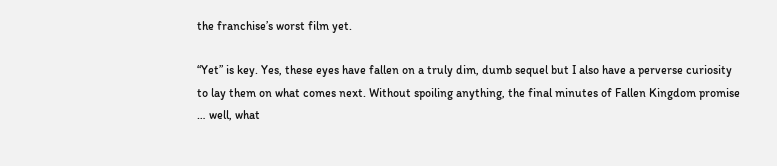the franchise’s worst film yet.

“Yet” is key. Yes, these eyes have fallen on a truly dim, dumb sequel but I also have a perverse curiosity to lay them on what comes next. Without spoiling anything, the final minutes of Fallen Kingdom promise … well, what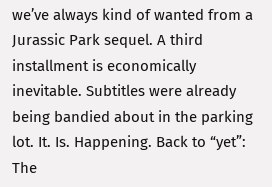we’ve always kind of wanted from a Jurassic Park sequel. A third installment is economically inevitable. Subtitles were already being bandied about in the parking lot. It. Is. Happening. Back to “yet”: The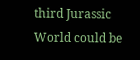third Jurassic World could be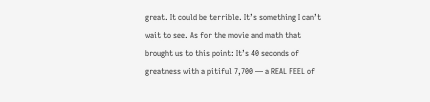great. It could be terrible. It’s something I can’t wait to see. As for the movie and math that brought us to this point: It’s 40 seconds of greatness with a pitiful 7,700 — a REAL FEEL of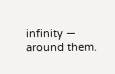infinity — around them.